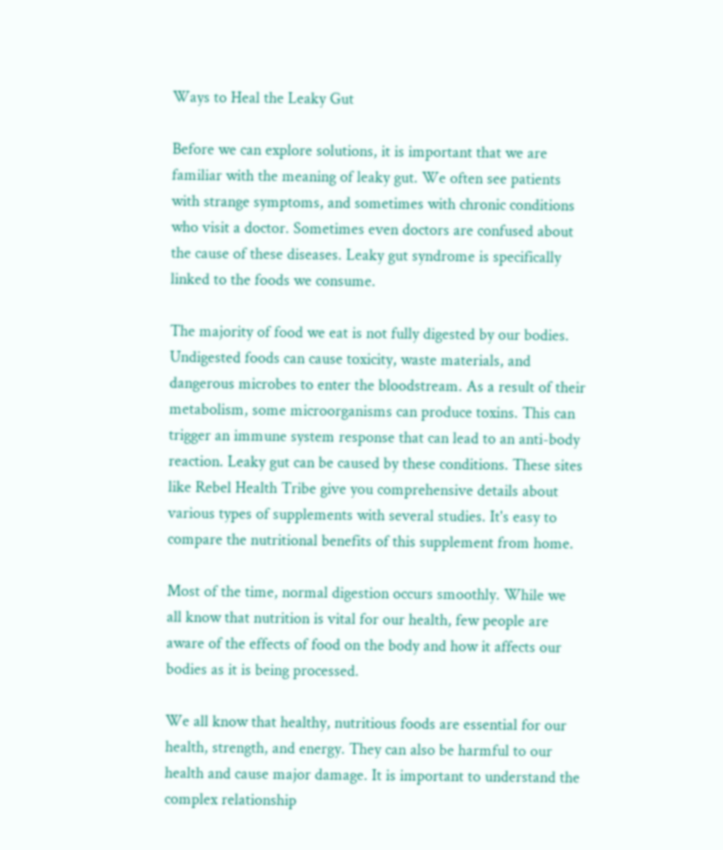Ways to Heal the Leaky Gut

Before we can explore solutions, it is important that we are familiar with the meaning of leaky gut. We often see patients with strange symptoms, and sometimes with chronic conditions who visit a doctor. Sometimes even doctors are confused about the cause of these diseases. Leaky gut syndrome is specifically linked to the foods we consume.

The majority of food we eat is not fully digested by our bodies. Undigested foods can cause toxicity, waste materials, and dangerous microbes to enter the bloodstream. As a result of their metabolism, some microorganisms can produce toxins. This can trigger an immune system response that can lead to an anti-body reaction. Leaky gut can be caused by these conditions. These sites like Rebel Health Tribe give you comprehensive details about various types of supplements with several studies. It's easy to compare the nutritional benefits of this supplement from home.

Most of the time, normal digestion occurs smoothly. While we all know that nutrition is vital for our health, few people are aware of the effects of food on the body and how it affects our bodies as it is being processed.

We all know that healthy, nutritious foods are essential for our health, strength, and energy. They can also be harmful to our health and cause major damage. It is important to understand the complex relationship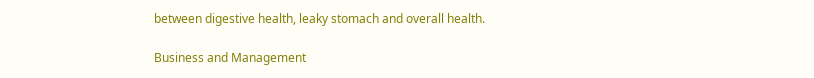between digestive health, leaky stomach and overall health.

Business and Management